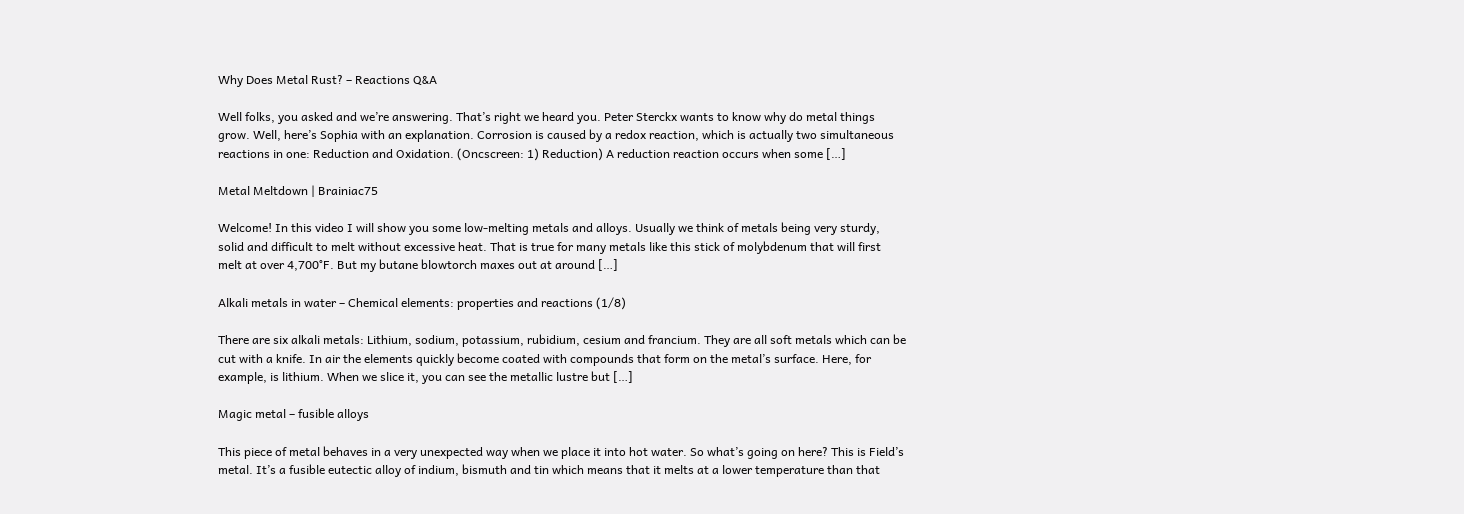Why Does Metal Rust? – Reactions Q&A

Well folks, you asked and we’re answering. That’s right we heard you. Peter Sterckx wants to know why do metal things grow. Well, here’s Sophia with an explanation. Corrosion is caused by a redox reaction, which is actually two simultaneous reactions in one: Reduction and Oxidation. (Oncscreen: 1) Reduction) A reduction reaction occurs when some […]

Metal Meltdown | Brainiac75

Welcome! In this video I will show you some low-melting metals and alloys. Usually we think of metals being very sturdy, solid and difficult to melt without excessive heat. That is true for many metals like this stick of molybdenum that will first melt at over 4,700°F. But my butane blowtorch maxes out at around […]

Alkali metals in water – Chemical elements: properties and reactions (1/8)

There are six alkali metals: Lithium, sodium, potassium, rubidium, cesium and francium. They are all soft metals which can be cut with a knife. In air the elements quickly become coated with compounds that form on the metal’s surface. Here, for example, is lithium. When we slice it, you can see the metallic lustre but […]

Magic metal – fusible alloys

This piece of metal behaves in a very unexpected way when we place it into hot water. So what’s going on here? This is Field’s metal. It’s a fusible eutectic alloy of indium, bismuth and tin which means that it melts at a lower temperature than that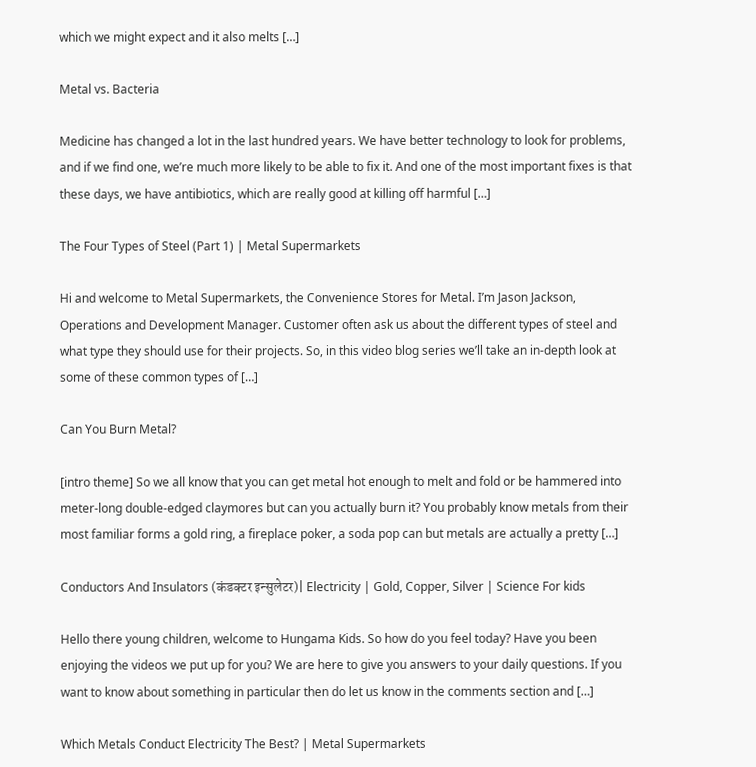which we might expect and it also melts […]

Metal vs. Bacteria

Medicine has changed a lot in the last hundred years. We have better technology to look for problems, and if we find one, we’re much more likely to be able to fix it. And one of the most important fixes is that these days, we have antibiotics, which are really good at killing off harmful […]

The Four Types of Steel (Part 1) | Metal Supermarkets

Hi and welcome to Metal Supermarkets, the Convenience Stores for Metal. I’m Jason Jackson, Operations and Development Manager. Customer often ask us about the different types of steel and what type they should use for their projects. So, in this video blog series we’ll take an in-depth look at some of these common types of […]

Can You Burn Metal?

[intro theme] So we all know that you can get metal hot enough to melt and fold or be hammered into meter-long double-edged claymores but can you actually burn it? You probably know metals from their most familiar forms a gold ring, a fireplace poker, a soda pop can but metals are actually a pretty […]

Conductors And Insulators (कंडक्टर इन्सुलेटर)| Electricity | Gold, Copper, Silver | Science For kids

Hello there young children, welcome to Hungama Kids. So how do you feel today? Have you been enjoying the videos we put up for you? We are here to give you answers to your daily questions. If you want to know about something in particular then do let us know in the comments section and […]

Which Metals Conduct Electricity The Best? | Metal Supermarkets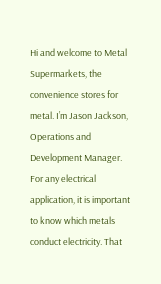Hi and welcome to Metal Supermarkets, the convenience stores for metal. I’m Jason Jackson, Operations and Development Manager. For any electrical application, it is important to know which metals conduct electricity. That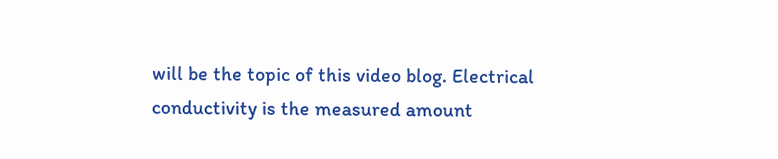will be the topic of this video blog. Electrical conductivity is the measured amount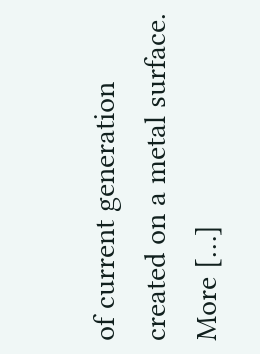of current generation created on a metal surface. More […]